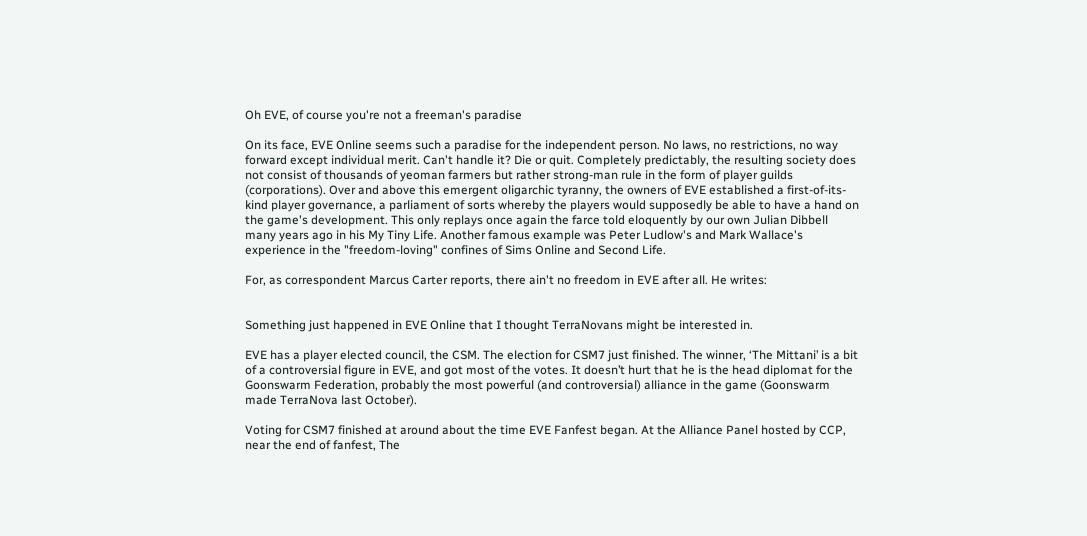Oh EVE, of course you're not a freeman's paradise

On its face, EVE Online seems such a paradise for the independent person. No laws, no restrictions, no way forward except individual merit. Can't handle it? Die or quit. Completely predictably, the resulting society does not consist of thousands of yeoman farmers but rather strong-man rule in the form of player guilds (corporations). Over and above this emergent oligarchic tyranny, the owners of EVE established a first-of-its-kind player governance, a parliament of sorts whereby the players would supposedly be able to have a hand on the game's development. This only replays once again the farce told eloquently by our own Julian Dibbell many years ago in his My Tiny Life. Another famous example was Peter Ludlow's and Mark Wallace's experience in the "freedom-loving" confines of Sims Online and Second Life.

For, as correspondent Marcus Carter reports, there ain't no freedom in EVE after all. He writes:


Something just happened in EVE Online that I thought TerraNovans might be interested in.

EVE has a player elected council, the CSM. The election for CSM7 just finished. The winner, ‘The Mittani’ is a bit of a controversial figure in EVE, and got most of the votes. It doesn’t hurt that he is the head diplomat for the Goonswarm Federation, probably the most powerful (and controversial) alliance in the game (Goonswarm made TerraNova last October).

Voting for CSM7 finished at around about the time EVE Fanfest began. At the Alliance Panel hosted by CCP, near the end of fanfest, The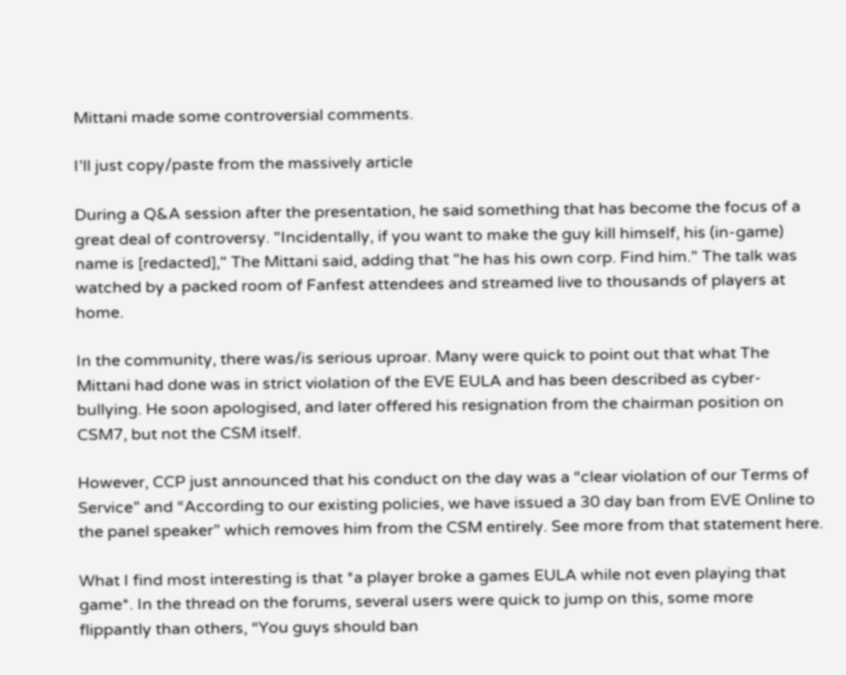Mittani made some controversial comments.

I’ll just copy/paste from the massively article

During a Q&A session after the presentation, he said something that has become the focus of a great deal of controversy. "Incidentally, if you want to make the guy kill himself, his (in-game) name is [redacted]," The Mittani said, adding that "he has his own corp. Find him." The talk was watched by a packed room of Fanfest attendees and streamed live to thousands of players at home.

In the community, there was/is serious uproar. Many were quick to point out that what The Mittani had done was in strict violation of the EVE EULA and has been described as cyber-bullying. He soon apologised, and later offered his resignation from the chairman position on CSM7, but not the CSM itself.

However, CCP just announced that his conduct on the day was a “clear violation of our Terms of Service” and “According to our existing policies, we have issued a 30 day ban from EVE Online to the panel speaker” which removes him from the CSM entirely. See more from that statement here.

What I find most interesting is that *a player broke a games EULA while not even playing that game*. In the thread on the forums, several users were quick to jump on this, some more flippantly than others, “You guys should ban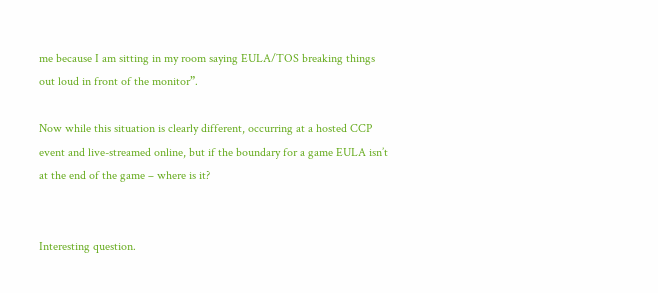me because I am sitting in my room saying EULA/TOS breaking things out loud in front of the monitor”.

Now while this situation is clearly different, occurring at a hosted CCP event and live-streamed online, but if the boundary for a game EULA isn’t at the end of the game – where is it?


Interesting question.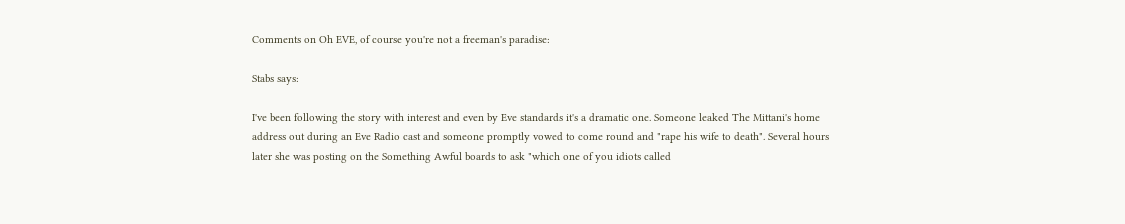Comments on Oh EVE, of course you're not a freeman's paradise:

Stabs says:

I've been following the story with interest and even by Eve standards it's a dramatic one. Someone leaked The Mittani's home address out during an Eve Radio cast and someone promptly vowed to come round and "rape his wife to death". Several hours later she was posting on the Something Awful boards to ask "which one of you idiots called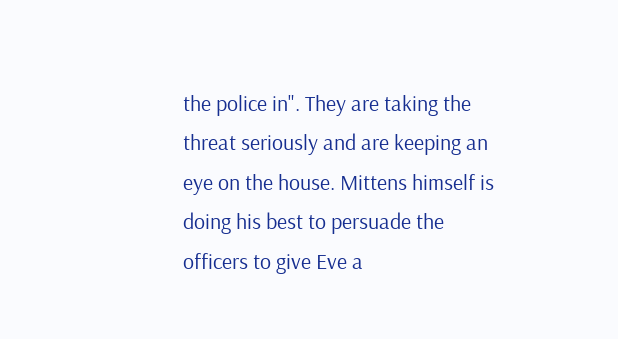the police in". They are taking the threat seriously and are keeping an eye on the house. Mittens himself is doing his best to persuade the officers to give Eve a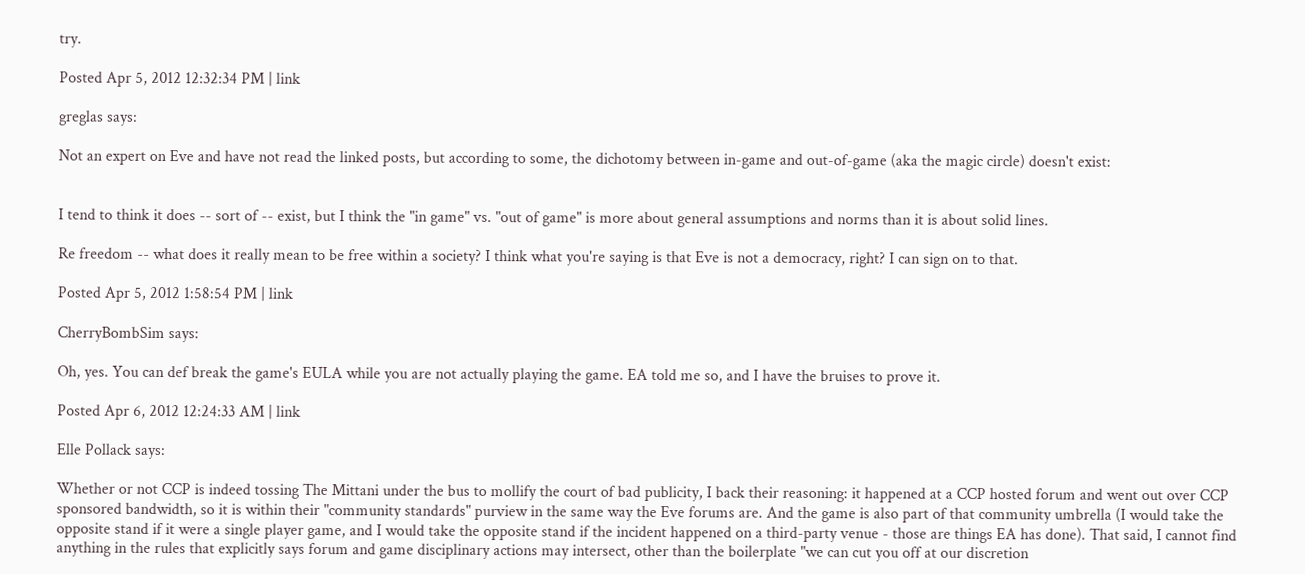try.

Posted Apr 5, 2012 12:32:34 PM | link

greglas says:

Not an expert on Eve and have not read the linked posts, but according to some, the dichotomy between in-game and out-of-game (aka the magic circle) doesn't exist:


I tend to think it does -- sort of -- exist, but I think the "in game" vs. "out of game" is more about general assumptions and norms than it is about solid lines.

Re freedom -- what does it really mean to be free within a society? I think what you're saying is that Eve is not a democracy, right? I can sign on to that.

Posted Apr 5, 2012 1:58:54 PM | link

CherryBombSim says:

Oh, yes. You can def break the game's EULA while you are not actually playing the game. EA told me so, and I have the bruises to prove it.

Posted Apr 6, 2012 12:24:33 AM | link

Elle Pollack says:

Whether or not CCP is indeed tossing The Mittani under the bus to mollify the court of bad publicity, I back their reasoning: it happened at a CCP hosted forum and went out over CCP sponsored bandwidth, so it is within their "community standards" purview in the same way the Eve forums are. And the game is also part of that community umbrella (I would take the opposite stand if it were a single player game, and I would take the opposite stand if the incident happened on a third-party venue - those are things EA has done). That said, I cannot find anything in the rules that explicitly says forum and game disciplinary actions may intersect, other than the boilerplate "we can cut you off at our discretion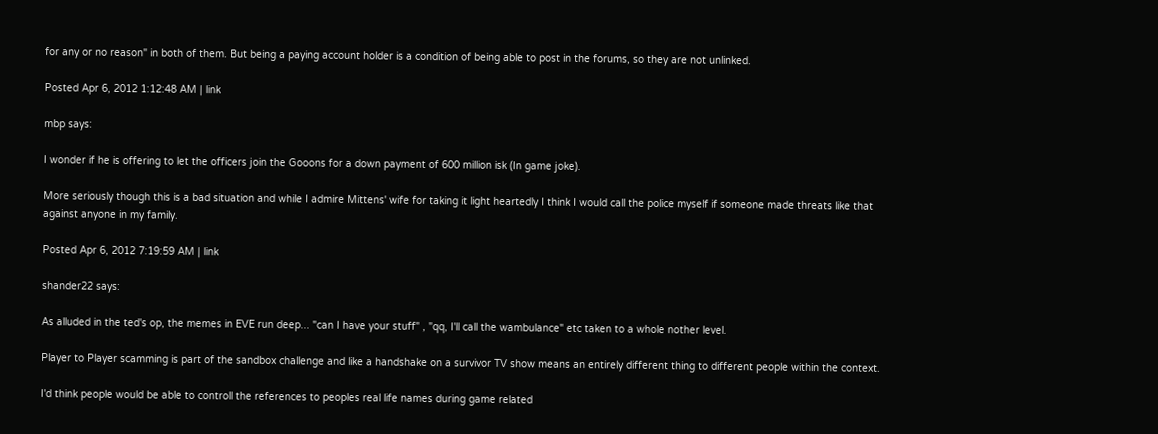for any or no reason" in both of them. But being a paying account holder is a condition of being able to post in the forums, so they are not unlinked.

Posted Apr 6, 2012 1:12:48 AM | link

mbp says:

I wonder if he is offering to let the officers join the Gooons for a down payment of 600 million isk (In game joke).

More seriously though this is a bad situation and while I admire Mittens' wife for taking it light heartedly I think I would call the police myself if someone made threats like that against anyone in my family.

Posted Apr 6, 2012 7:19:59 AM | link

shander22 says:

As alluded in the ted's op, the memes in EVE run deep... "can I have your stuff" , "qq, I'll call the wambulance" etc taken to a whole nother level.

Player to Player scamming is part of the sandbox challenge and like a handshake on a survivor TV show means an entirely different thing to different people within the context.

I'd think people would be able to controll the references to peoples real life names during game related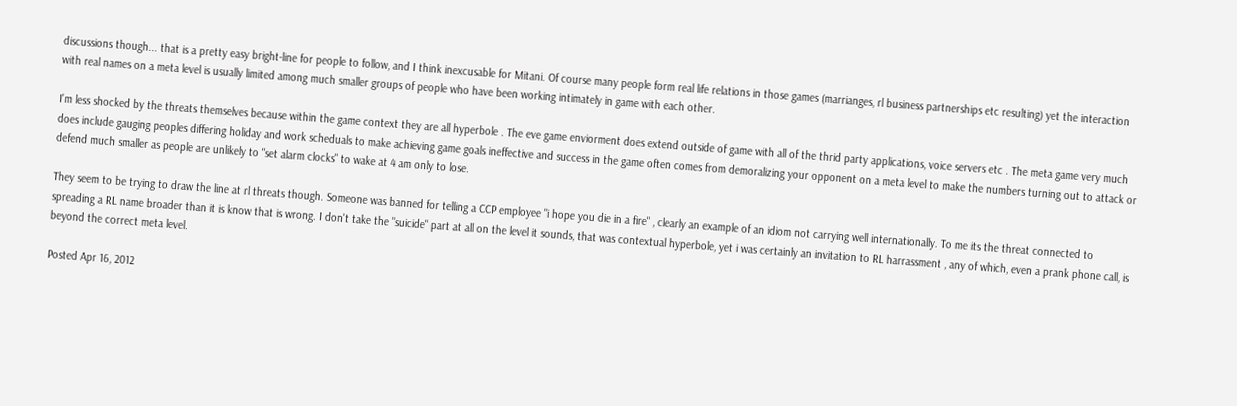discussions though... that is a pretty easy bright-line for people to follow, and I think inexcusable for Mitani. Of course many people form real life relations in those games (marrianges, rl business partnerships etc resulting) yet the interaction with real names on a meta level is usually limited among much smaller groups of people who have been working intimately in game with each other.

I'm less shocked by the threats themselves because within the game context they are all hyperbole . The eve game enviorment does extend outside of game with all of the thrid party applications, voice servers etc . The meta game very much does include gauging peoples differing holiday and work scheduals to make achieving game goals ineffective and success in the game often comes from demoralizing your opponent on a meta level to make the numbers turning out to attack or defend much smaller as people are unlikely to "set alarm clocks" to wake at 4 am only to lose.

They seem to be trying to draw the line at rl threats though. Someone was banned for telling a CCP employee "i hope you die in a fire" , clearly an example of an idiom not carrying well internationally. To me its the threat connected to spreading a RL name broader than it is know that is wrong. I don't take the "suicide" part at all on the level it sounds, that was contextual hyperbole, yet i was certainly an invitation to RL harrassment , any of which, even a prank phone call, is beyond the correct meta level.

Posted Apr 16, 2012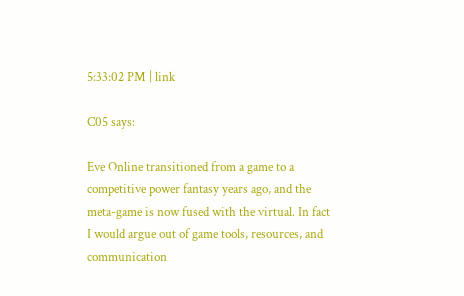5:33:02 PM | link

C05 says:

Eve Online transitioned from a game to a competitive power fantasy years ago, and the meta-game is now fused with the virtual. In fact I would argue out of game tools, resources, and communication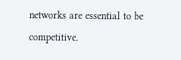networks are essential to be competitive.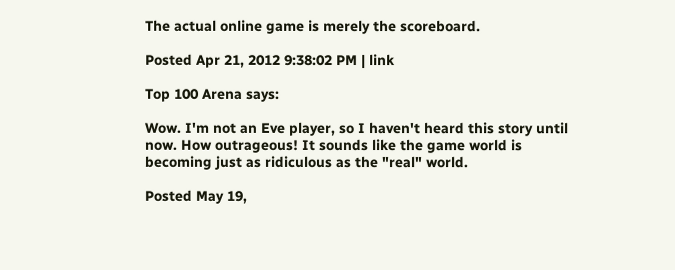The actual online game is merely the scoreboard.

Posted Apr 21, 2012 9:38:02 PM | link

Top 100 Arena says:

Wow. I'm not an Eve player, so I haven't heard this story until now. How outrageous! It sounds like the game world is becoming just as ridiculous as the "real" world.

Posted May 19,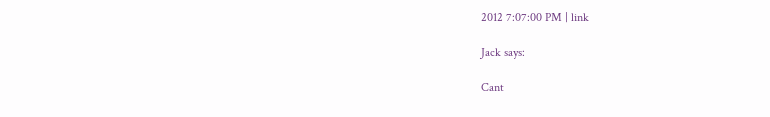2012 7:07:00 PM | link

Jack says:

Cant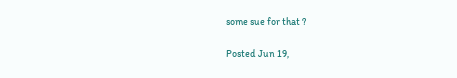some sue for that ?

Posted Jun 19,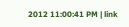2012 11:00:41 PM | link